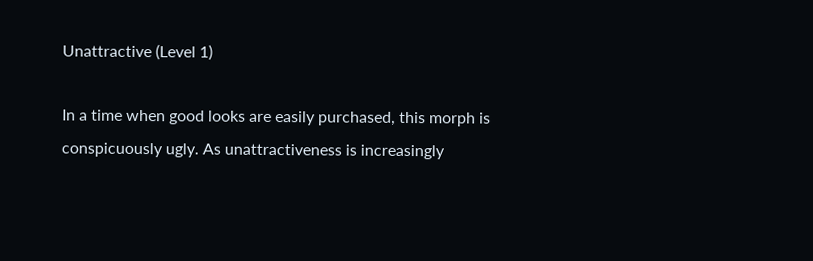Unattractive (Level 1)

In a time when good looks are easily purchased, this morph is conspicuously ugly. As unattractiveness is increasingly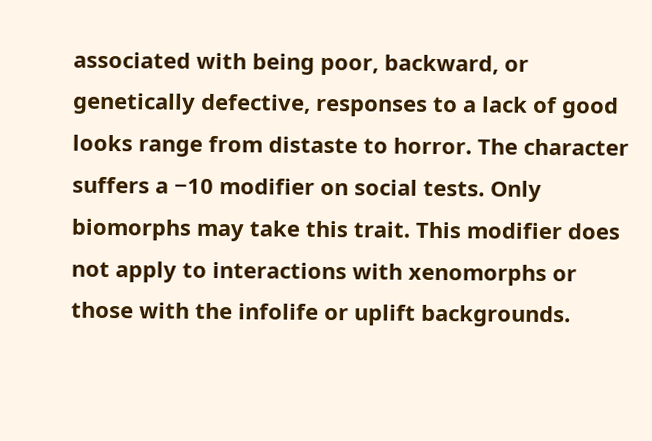associated with being poor, backward, or genetically defective, responses to a lack of good looks range from distaste to horror. The character suffers a −10 modifier on social tests. Only biomorphs may take this trait. This modifier does not apply to interactions with xenomorphs or those with the infolife or uplift backgrounds.